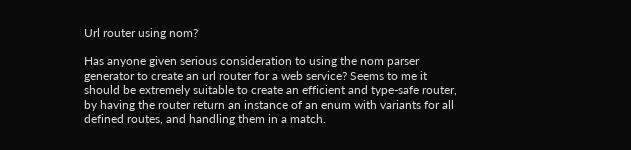Url router using nom?

Has anyone given serious consideration to using the nom parser generator to create an url router for a web service? Seems to me it should be extremely suitable to create an efficient and type-safe router, by having the router return an instance of an enum with variants for all defined routes, and handling them in a match.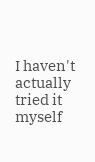I haven't actually tried it myself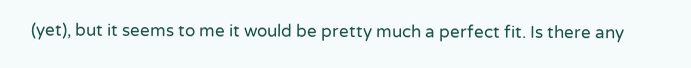(yet), but it seems to me it would be pretty much a perfect fit. Is there any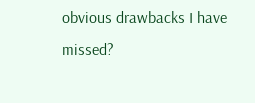obvious drawbacks I have missed?